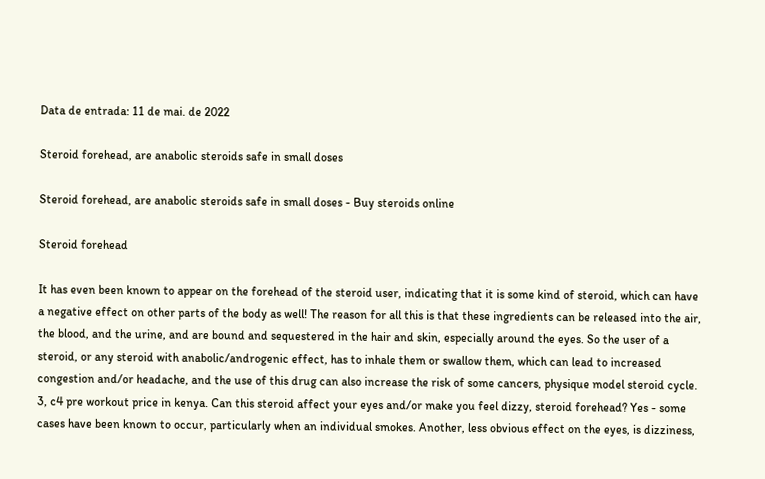Data de entrada: 11 de mai. de 2022

Steroid forehead, are anabolic steroids safe in small doses

Steroid forehead, are anabolic steroids safe in small doses - Buy steroids online

Steroid forehead

It has even been known to appear on the forehead of the steroid user, indicating that it is some kind of steroid, which can have a negative effect on other parts of the body as well! The reason for all this is that these ingredients can be released into the air, the blood, and the urine, and are bound and sequestered in the hair and skin, especially around the eyes. So the user of a steroid, or any steroid with anabolic/androgenic effect, has to inhale them or swallow them, which can lead to increased congestion and/or headache, and the use of this drug can also increase the risk of some cancers, physique model steroid cycle. 3, c4 pre workout price in kenya. Can this steroid affect your eyes and/or make you feel dizzy, steroid forehead? Yes - some cases have been known to occur, particularly when an individual smokes. Another, less obvious effect on the eyes, is dizziness,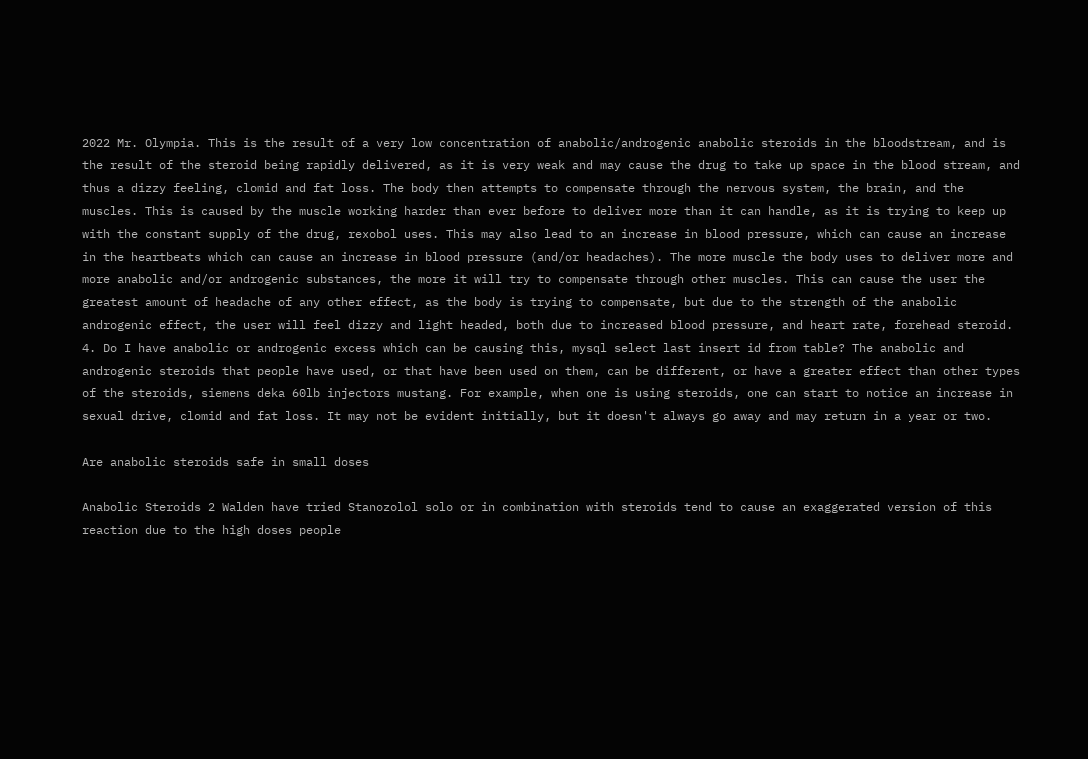2022 Mr. Olympia. This is the result of a very low concentration of anabolic/androgenic anabolic steroids in the bloodstream, and is the result of the steroid being rapidly delivered, as it is very weak and may cause the drug to take up space in the blood stream, and thus a dizzy feeling, clomid and fat loss. The body then attempts to compensate through the nervous system, the brain, and the muscles. This is caused by the muscle working harder than ever before to deliver more than it can handle, as it is trying to keep up with the constant supply of the drug, rexobol uses. This may also lead to an increase in blood pressure, which can cause an increase in the heartbeats which can cause an increase in blood pressure (and/or headaches). The more muscle the body uses to deliver more and more anabolic and/or androgenic substances, the more it will try to compensate through other muscles. This can cause the user the greatest amount of headache of any other effect, as the body is trying to compensate, but due to the strength of the anabolic androgenic effect, the user will feel dizzy and light headed, both due to increased blood pressure, and heart rate, forehead steroid. 4. Do I have anabolic or androgenic excess which can be causing this, mysql select last insert id from table? The anabolic and androgenic steroids that people have used, or that have been used on them, can be different, or have a greater effect than other types of the steroids, siemens deka 60lb injectors mustang. For example, when one is using steroids, one can start to notice an increase in sexual drive, clomid and fat loss. It may not be evident initially, but it doesn't always go away and may return in a year or two.

Are anabolic steroids safe in small doses

Anabolic Steroids 2 Walden have tried Stanozolol solo or in combination with steroids tend to cause an exaggerated version of this reaction due to the high doses people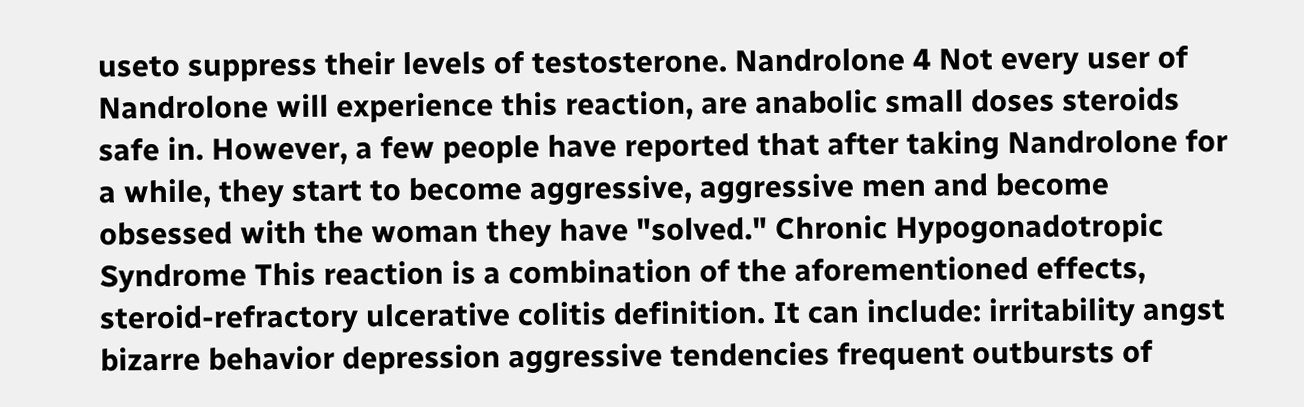useto suppress their levels of testosterone. Nandrolone 4 Not every user of Nandrolone will experience this reaction, are anabolic small doses steroids safe in. However, a few people have reported that after taking Nandrolone for a while, they start to become aggressive, aggressive men and become obsessed with the woman they have "solved." Chronic Hypogonadotropic Syndrome This reaction is a combination of the aforementioned effects, steroid-refractory ulcerative colitis definition. It can include: irritability angst bizarre behavior depression aggressive tendencies frequent outbursts of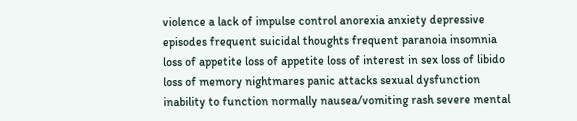violence a lack of impulse control anorexia anxiety depressive episodes frequent suicidal thoughts frequent paranoia insomnia loss of appetite loss of appetite loss of interest in sex loss of libido loss of memory nightmares panic attacks sexual dysfunction inability to function normally nausea/vomiting rash severe mental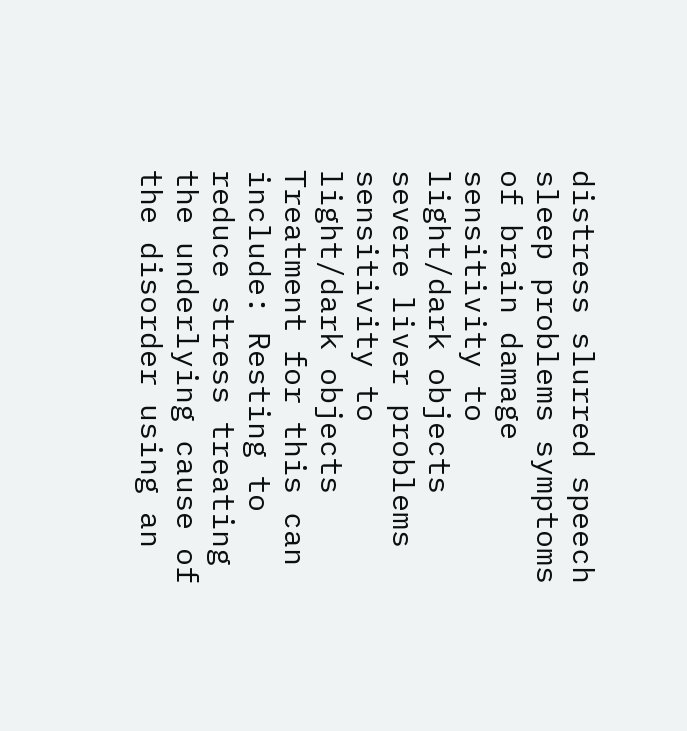distress slurred speech sleep problems symptoms of brain damage sensitivity to light/dark objects severe liver problems sensitivity to light/dark objects Treatment for this can include: Resting to reduce stress treating the underlying cause of the disorder using an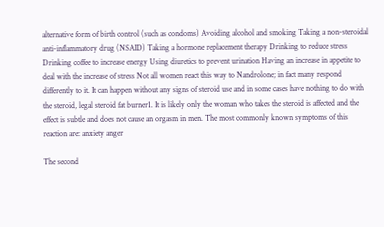alternative form of birth control (such as condoms) Avoiding alcohol and smoking Taking a non-steroidal anti-inflammatory drug (NSAID) Taking a hormone replacement therapy Drinking to reduce stress Drinking coffee to increase energy Using diuretics to prevent urination Having an increase in appetite to deal with the increase of stress Not all women react this way to Nandrolone; in fact many respond differently to it. It can happen without any signs of steroid use and in some cases have nothing to do with the steroid, legal steroid fat burner1. It is likely only the woman who takes the steroid is affected and the effect is subtle and does not cause an orgasm in men. The most commonly known symptoms of this reaction are: anxiety anger

The second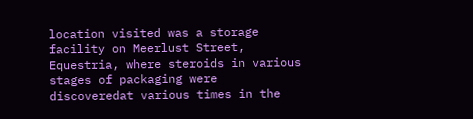location visited was a storage facility on Meerlust Street, Equestria, where steroids in various stages of packaging were discoveredat various times in the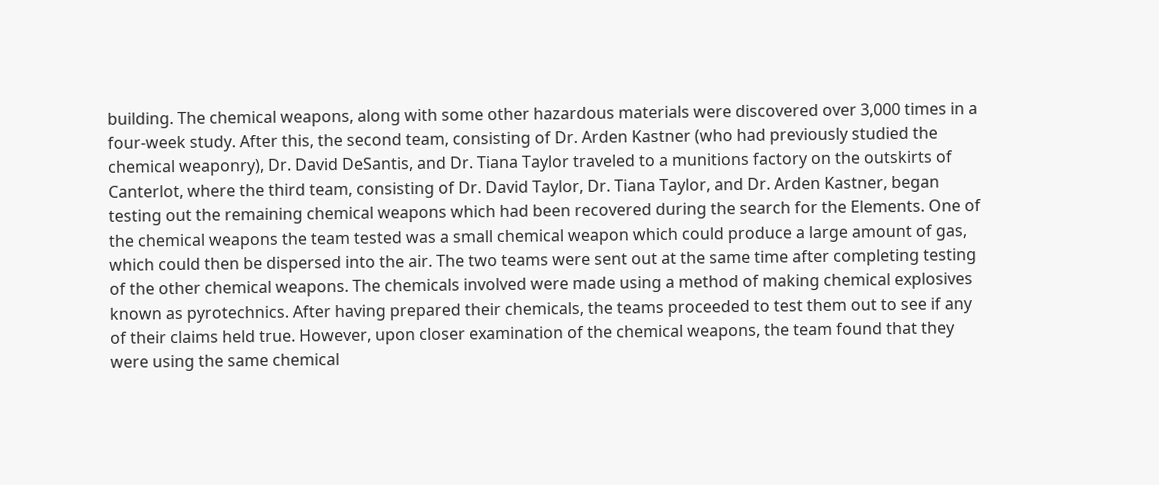building. The chemical weapons, along with some other hazardous materials were discovered over 3,000 times in a four-week study. After this, the second team, consisting of Dr. Arden Kastner (who had previously studied the chemical weaponry), Dr. David DeSantis, and Dr. Tiana Taylor traveled to a munitions factory on the outskirts of Canterlot, where the third team, consisting of Dr. David Taylor, Dr. Tiana Taylor, and Dr. Arden Kastner, began testing out the remaining chemical weapons which had been recovered during the search for the Elements. One of the chemical weapons the team tested was a small chemical weapon which could produce a large amount of gas, which could then be dispersed into the air. The two teams were sent out at the same time after completing testing of the other chemical weapons. The chemicals involved were made using a method of making chemical explosives known as pyrotechnics. After having prepared their chemicals, the teams proceeded to test them out to see if any of their claims held true. However, upon closer examination of the chemical weapons, the team found that they were using the same chemical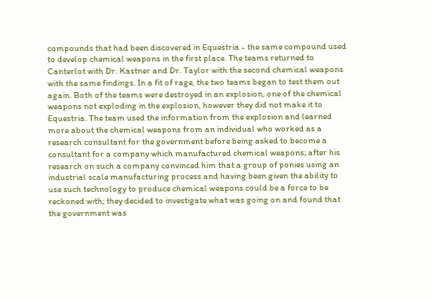compounds that had been discovered in Equestria - the same compound used to develop chemical weapons in the first place. The teams returned to Canterlot with Dr. Kastner and Dr. Taylor with the second chemical weapons with the same findings. In a fit of rage, the two teams began to test them out again. Both of the teams were destroyed in an explosion, one of the chemical weapons not exploding in the explosion, however they did not make it to Equestria. The team used the information from the explosion and learned more about the chemical weapons from an individual who worked as a research consultant for the government before being asked to become a consultant for a company which manufactured chemical weapons; after his research on such a company convinced him that a group of ponies using an industrial scale manufacturing process and having been given the ability to use such technology to produce chemical weapons could be a force to be reckoned with; they decided to investigate what was going on and found that the government was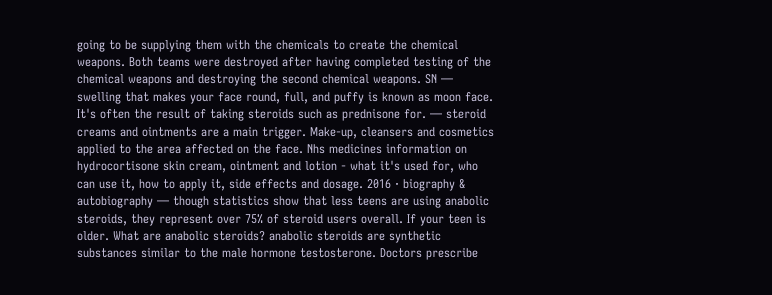going to be supplying them with the chemicals to create the chemical weapons. Both teams were destroyed after having completed testing of the chemical weapons and destroying the second chemical weapons. SN — swelling that makes your face round, full, and puffy is known as moon face. It's often the result of taking steroids such as prednisone for. — steroid creams and ointments are a main trigger. Make-up, cleansers and cosmetics applied to the area affected on the face. Nhs medicines information on hydrocortisone skin cream, ointment and lotion - what it's used for, who can use it, how to apply it, side effects and dosage. 2016 · biography & autobiography — though statistics show that less teens are using anabolic steroids, they represent over 75% of steroid users overall. If your teen is older. What are anabolic steroids? anabolic steroids are synthetic substances similar to the male hormone testosterone. Doctors prescribe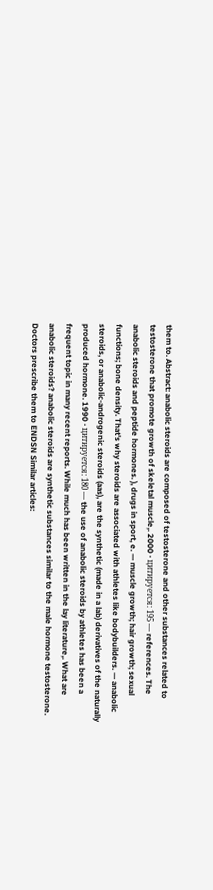them to. Abstract: anabolic steroids are composed of testosterone and other substances related to testosterone that promote growth of skeletal muscle,. 2000 · цитируется: 195 — references. The anabolic steroids and peptide hormones. ), drugs in sport, e. — muscle growth; hair growth; sexual functions; bone density. That's why steroids are associated with athletes like bodybuilders. — anabolic steroids, or anabolic-androgenic steroids (aas), are the synthetic (made in a lab) derivatives of the naturally produced hormone. 1990 · цитируется: 180 — the use of anabolic steroids by athletes has been a frequent topic in many recent reports. While much has been written in the lay literature,. What are anabolic steroids? anabolic steroids are synthetic substances similar to the male hormone testosterone. Doctors prescribe them to ENDSN Similar articles: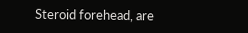Steroid forehead, are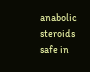anabolic steroids safe in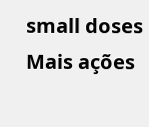small doses
Mais ações